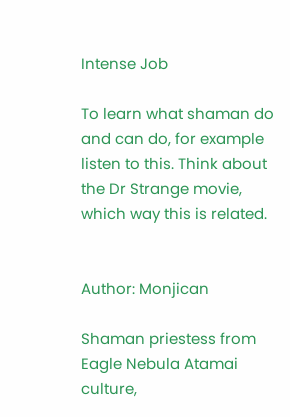Intense Job

To learn what shaman do and can do, for example listen to this. Think about the Dr Strange movie, which way this is related.


Author: Monjican

Shaman priestess from Eagle Nebula Atamai culture,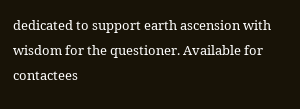dedicated to support earth ascension with wisdom for the questioner. Available for contactees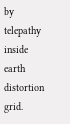by telepathy inside earth distortion grid.